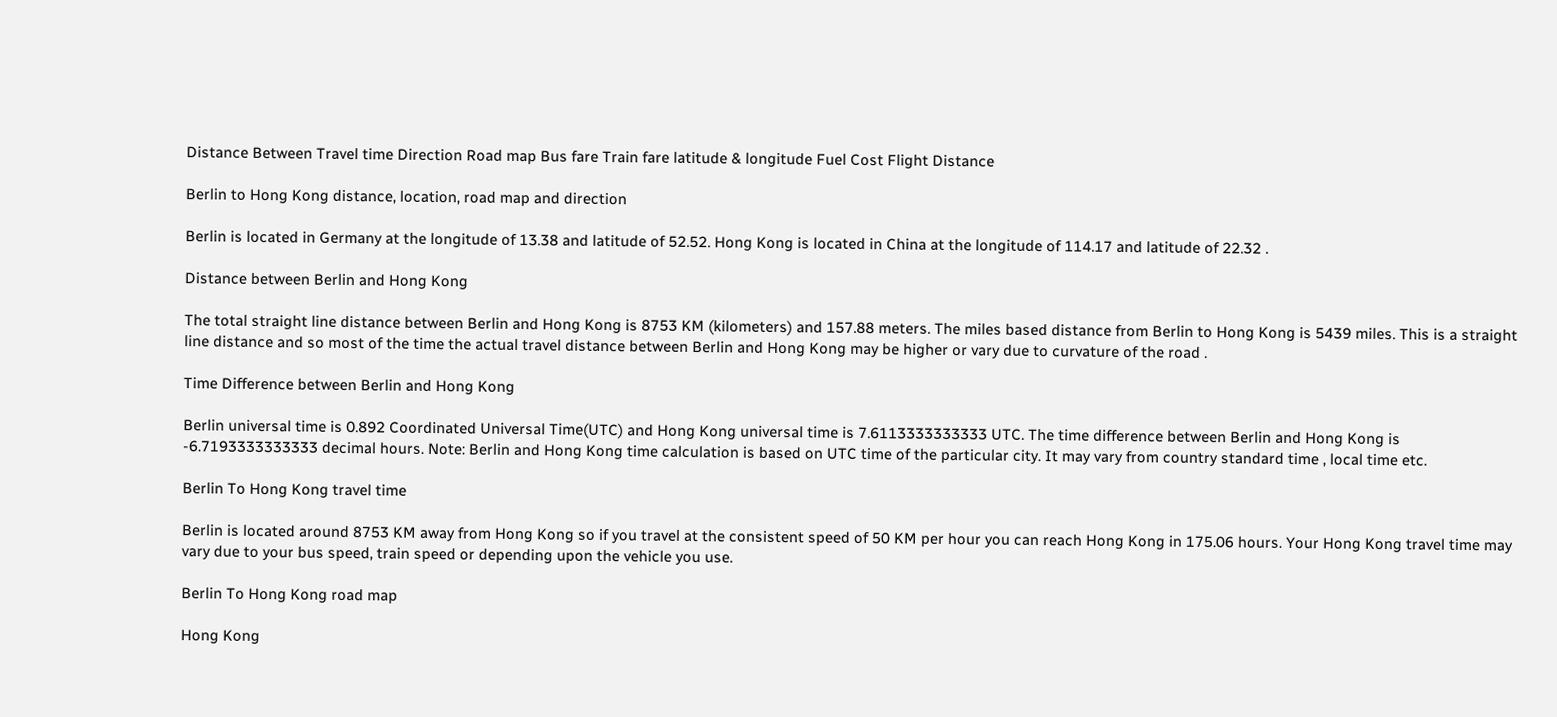Distance Between Travel time Direction Road map Bus fare Train fare latitude & longitude Fuel Cost Flight Distance

Berlin to Hong Kong distance, location, road map and direction

Berlin is located in Germany at the longitude of 13.38 and latitude of 52.52. Hong Kong is located in China at the longitude of 114.17 and latitude of 22.32 .

Distance between Berlin and Hong Kong

The total straight line distance between Berlin and Hong Kong is 8753 KM (kilometers) and 157.88 meters. The miles based distance from Berlin to Hong Kong is 5439 miles. This is a straight line distance and so most of the time the actual travel distance between Berlin and Hong Kong may be higher or vary due to curvature of the road .

Time Difference between Berlin and Hong Kong

Berlin universal time is 0.892 Coordinated Universal Time(UTC) and Hong Kong universal time is 7.6113333333333 UTC. The time difference between Berlin and Hong Kong is -6.7193333333333 decimal hours. Note: Berlin and Hong Kong time calculation is based on UTC time of the particular city. It may vary from country standard time , local time etc.

Berlin To Hong Kong travel time

Berlin is located around 8753 KM away from Hong Kong so if you travel at the consistent speed of 50 KM per hour you can reach Hong Kong in 175.06 hours. Your Hong Kong travel time may vary due to your bus speed, train speed or depending upon the vehicle you use.

Berlin To Hong Kong road map

Hong Kong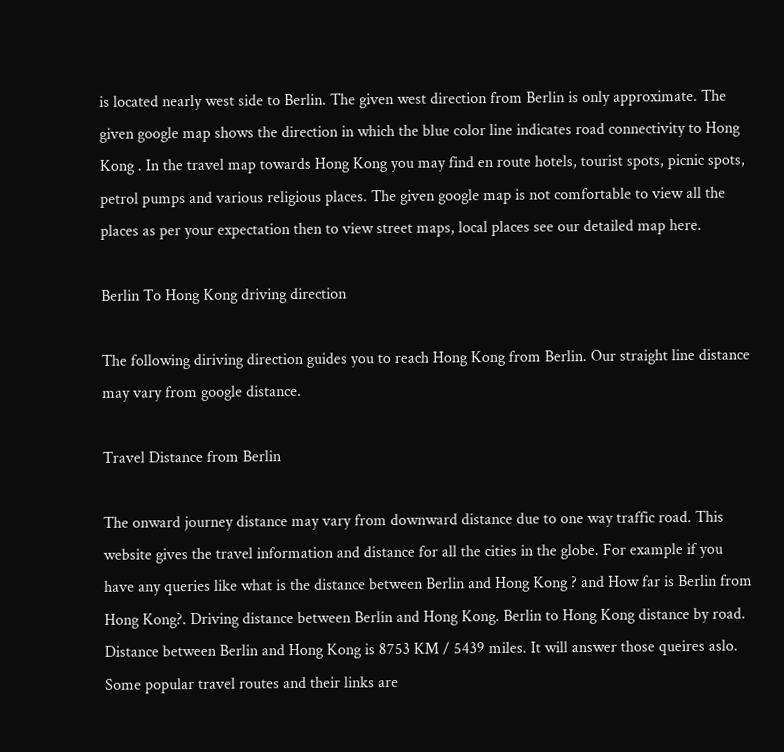is located nearly west side to Berlin. The given west direction from Berlin is only approximate. The given google map shows the direction in which the blue color line indicates road connectivity to Hong Kong . In the travel map towards Hong Kong you may find en route hotels, tourist spots, picnic spots, petrol pumps and various religious places. The given google map is not comfortable to view all the places as per your expectation then to view street maps, local places see our detailed map here.

Berlin To Hong Kong driving direction

The following diriving direction guides you to reach Hong Kong from Berlin. Our straight line distance may vary from google distance.

Travel Distance from Berlin

The onward journey distance may vary from downward distance due to one way traffic road. This website gives the travel information and distance for all the cities in the globe. For example if you have any queries like what is the distance between Berlin and Hong Kong ? and How far is Berlin from Hong Kong?. Driving distance between Berlin and Hong Kong. Berlin to Hong Kong distance by road. Distance between Berlin and Hong Kong is 8753 KM / 5439 miles. It will answer those queires aslo. Some popular travel routes and their links are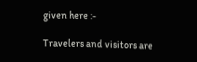given here :-

Travelers and visitors are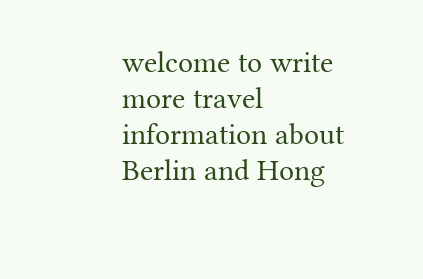welcome to write more travel information about Berlin and Hong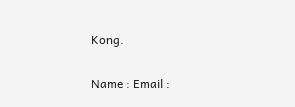Kong.

Name : Email :